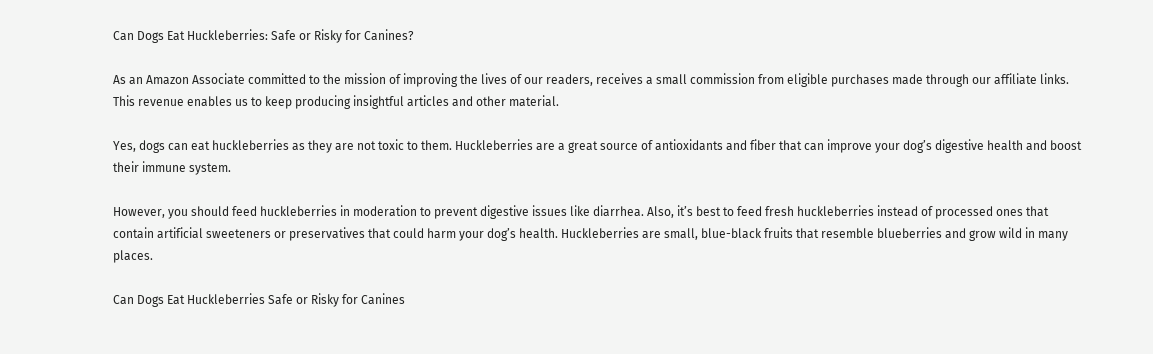Can Dogs Eat Huckleberries: Safe or Risky for Canines?

As an Amazon Associate committed to the mission of improving the lives of our readers, receives a small commission from eligible purchases made through our affiliate links. This revenue enables us to keep producing insightful articles and other material.

Yes, dogs can eat huckleberries as they are not toxic to them. Huckleberries are a great source of antioxidants and fiber that can improve your dog’s digestive health and boost their immune system.

However, you should feed huckleberries in moderation to prevent digestive issues like diarrhea. Also, it’s best to feed fresh huckleberries instead of processed ones that contain artificial sweeteners or preservatives that could harm your dog’s health. Huckleberries are small, blue-black fruits that resemble blueberries and grow wild in many places.

Can Dogs Eat Huckleberries Safe or Risky for Canines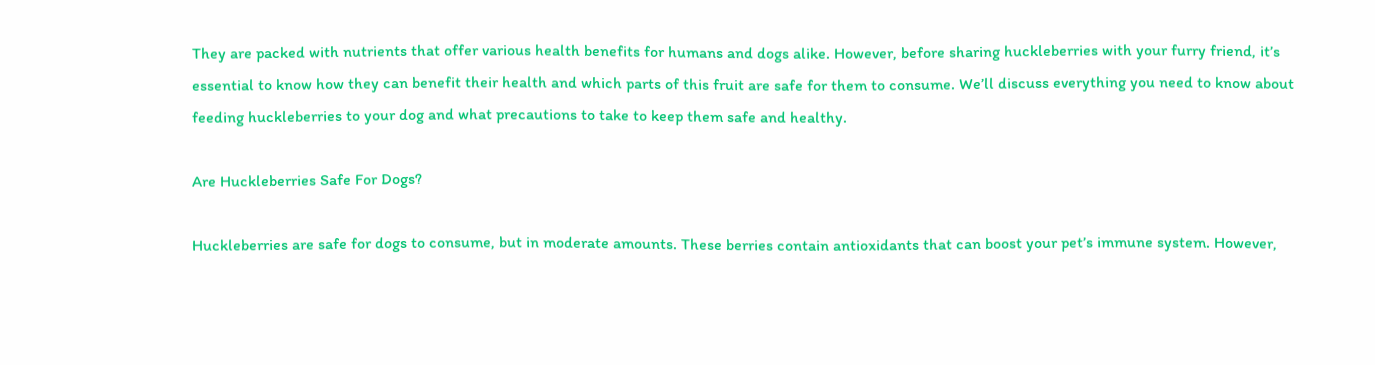They are packed with nutrients that offer various health benefits for humans and dogs alike. However, before sharing huckleberries with your furry friend, it’s essential to know how they can benefit their health and which parts of this fruit are safe for them to consume. We’ll discuss everything you need to know about feeding huckleberries to your dog and what precautions to take to keep them safe and healthy.

Are Huckleberries Safe For Dogs?

Huckleberries are safe for dogs to consume, but in moderate amounts. These berries contain antioxidants that can boost your pet’s immune system. However,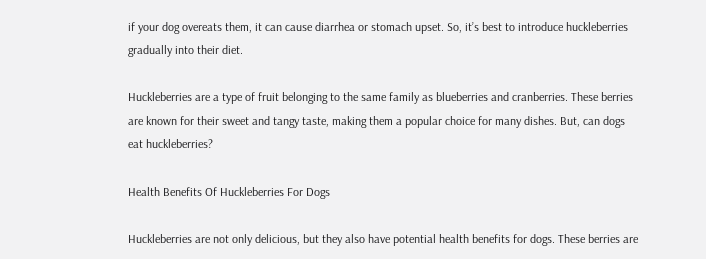if your dog overeats them, it can cause diarrhea or stomach upset. So, it’s best to introduce huckleberries gradually into their diet.

Huckleberries are a type of fruit belonging to the same family as blueberries and cranberries. These berries are known for their sweet and tangy taste, making them a popular choice for many dishes. But, can dogs eat huckleberries?

Health Benefits Of Huckleberries For Dogs

Huckleberries are not only delicious, but they also have potential health benefits for dogs. These berries are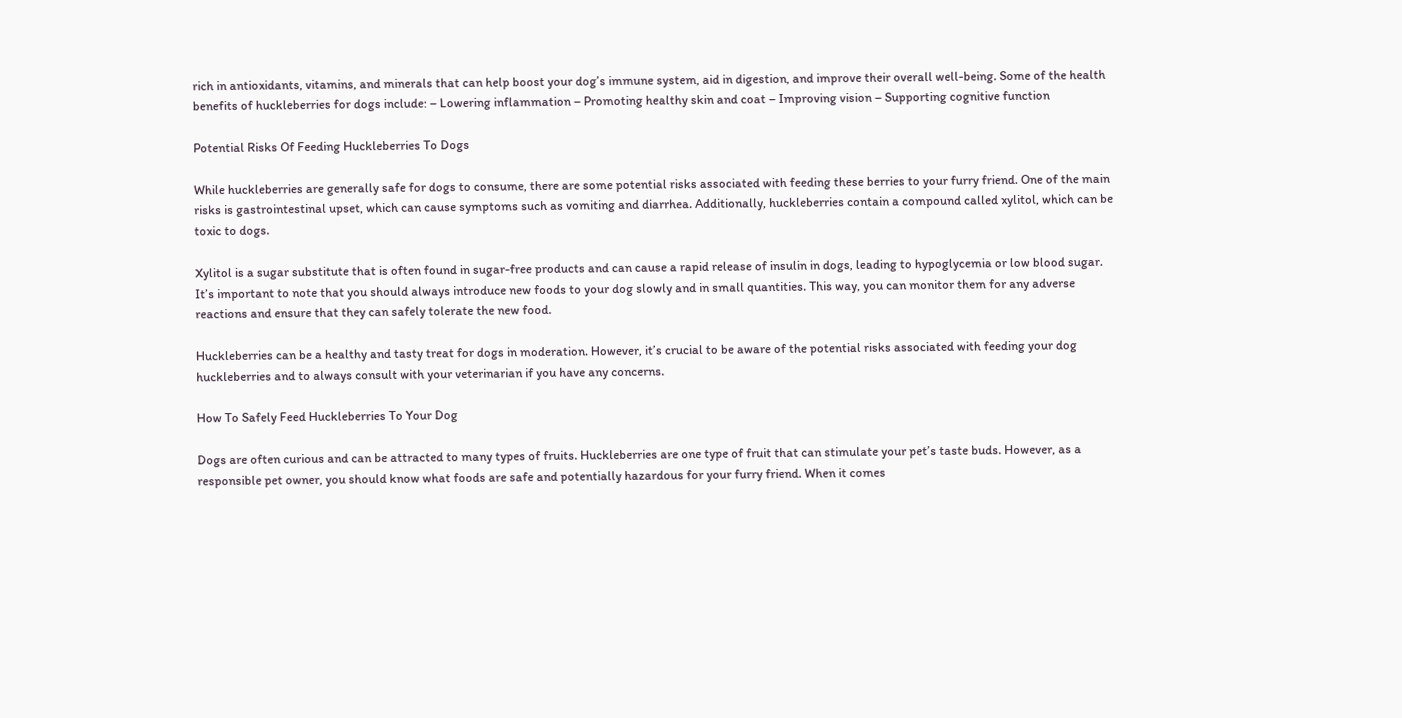rich in antioxidants, vitamins, and minerals that can help boost your dog’s immune system, aid in digestion, and improve their overall well-being. Some of the health benefits of huckleberries for dogs include: – Lowering inflammation – Promoting healthy skin and coat – Improving vision – Supporting cognitive function

Potential Risks Of Feeding Huckleberries To Dogs

While huckleberries are generally safe for dogs to consume, there are some potential risks associated with feeding these berries to your furry friend. One of the main risks is gastrointestinal upset, which can cause symptoms such as vomiting and diarrhea. Additionally, huckleberries contain a compound called xylitol, which can be toxic to dogs.

Xylitol is a sugar substitute that is often found in sugar-free products and can cause a rapid release of insulin in dogs, leading to hypoglycemia or low blood sugar. It’s important to note that you should always introduce new foods to your dog slowly and in small quantities. This way, you can monitor them for any adverse reactions and ensure that they can safely tolerate the new food.

Huckleberries can be a healthy and tasty treat for dogs in moderation. However, it’s crucial to be aware of the potential risks associated with feeding your dog huckleberries and to always consult with your veterinarian if you have any concerns.

How To Safely Feed Huckleberries To Your Dog

Dogs are often curious and can be attracted to many types of fruits. Huckleberries are one type of fruit that can stimulate your pet’s taste buds. However, as a responsible pet owner, you should know what foods are safe and potentially hazardous for your furry friend. When it comes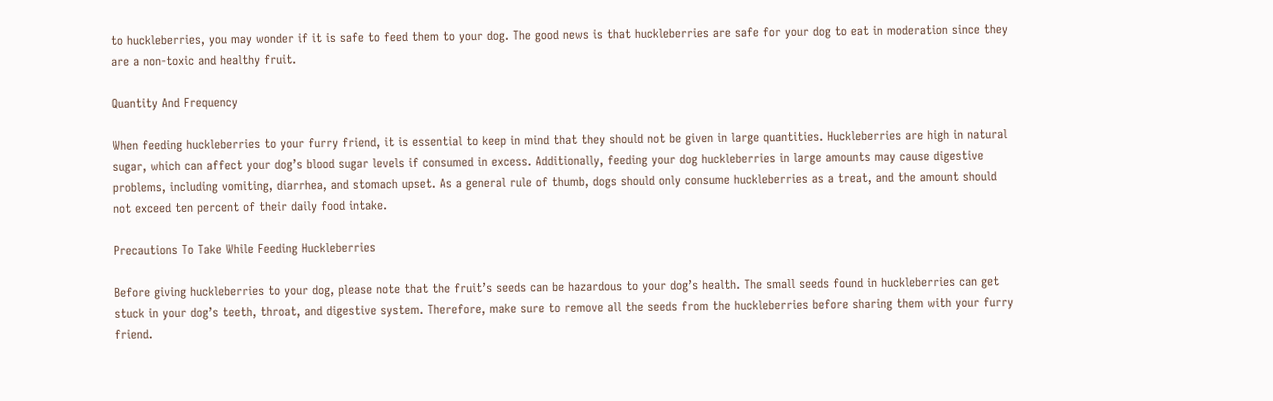to huckleberries, you may wonder if it is safe to feed them to your dog. The good news is that huckleberries are safe for your dog to eat in moderation since they are a non-toxic and healthy fruit.

Quantity And Frequency

When feeding huckleberries to your furry friend, it is essential to keep in mind that they should not be given in large quantities. Huckleberries are high in natural sugar, which can affect your dog’s blood sugar levels if consumed in excess. Additionally, feeding your dog huckleberries in large amounts may cause digestive problems, including vomiting, diarrhea, and stomach upset. As a general rule of thumb, dogs should only consume huckleberries as a treat, and the amount should not exceed ten percent of their daily food intake.

Precautions To Take While Feeding Huckleberries

Before giving huckleberries to your dog, please note that the fruit’s seeds can be hazardous to your dog’s health. The small seeds found in huckleberries can get stuck in your dog’s teeth, throat, and digestive system. Therefore, make sure to remove all the seeds from the huckleberries before sharing them with your furry friend.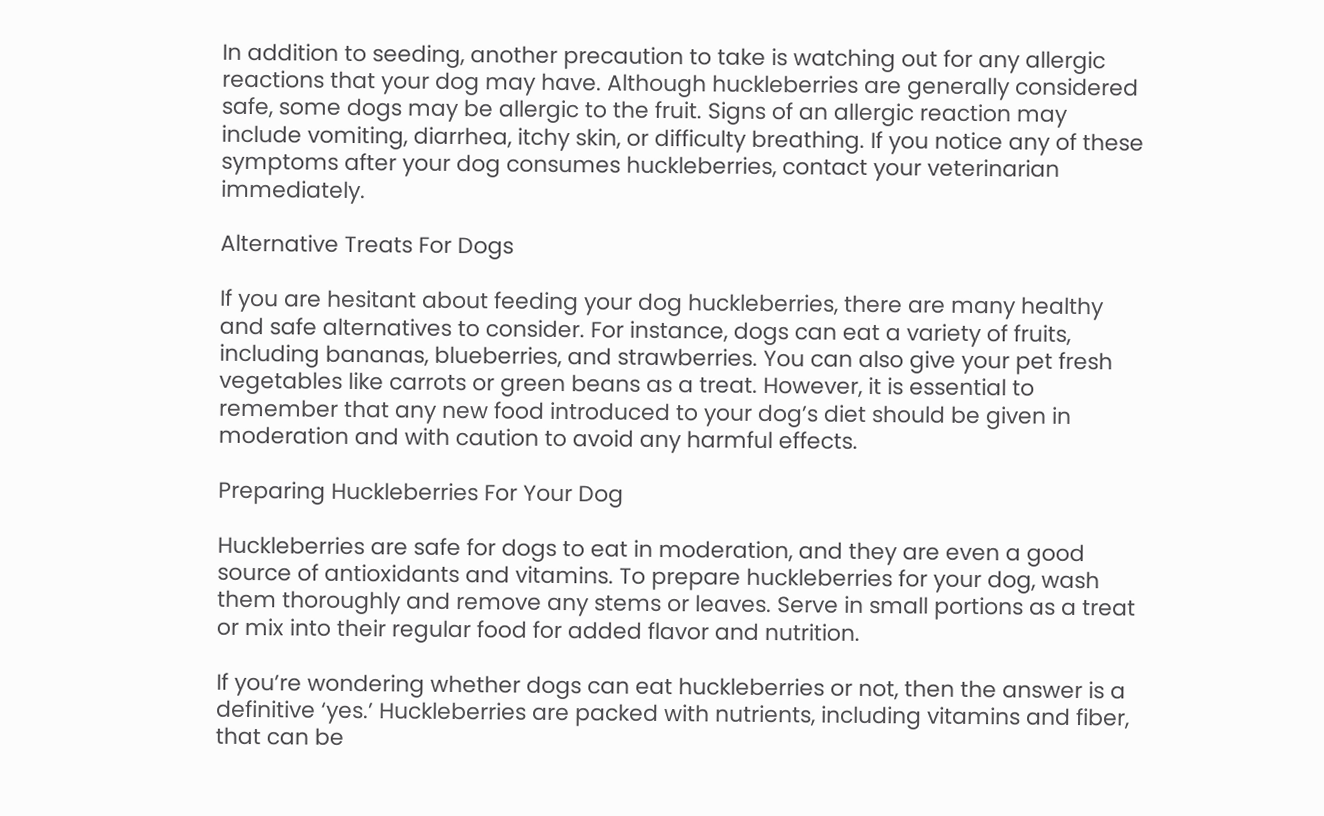In addition to seeding, another precaution to take is watching out for any allergic reactions that your dog may have. Although huckleberries are generally considered safe, some dogs may be allergic to the fruit. Signs of an allergic reaction may include vomiting, diarrhea, itchy skin, or difficulty breathing. If you notice any of these symptoms after your dog consumes huckleberries, contact your veterinarian immediately.

Alternative Treats For Dogs

If you are hesitant about feeding your dog huckleberries, there are many healthy and safe alternatives to consider. For instance, dogs can eat a variety of fruits, including bananas, blueberries, and strawberries. You can also give your pet fresh vegetables like carrots or green beans as a treat. However, it is essential to remember that any new food introduced to your dog’s diet should be given in moderation and with caution to avoid any harmful effects.

Preparing Huckleberries For Your Dog

Huckleberries are safe for dogs to eat in moderation, and they are even a good source of antioxidants and vitamins. To prepare huckleberries for your dog, wash them thoroughly and remove any stems or leaves. Serve in small portions as a treat or mix into their regular food for added flavor and nutrition.

If you’re wondering whether dogs can eat huckleberries or not, then the answer is a definitive ‘yes.’ Huckleberries are packed with nutrients, including vitamins and fiber, that can be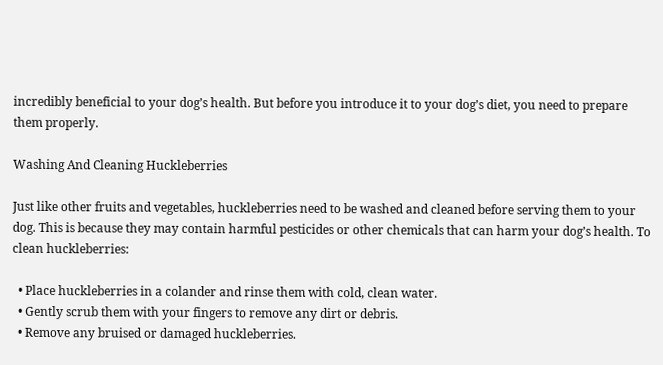incredibly beneficial to your dog’s health. But before you introduce it to your dog’s diet, you need to prepare them properly.

Washing And Cleaning Huckleberries

Just like other fruits and vegetables, huckleberries need to be washed and cleaned before serving them to your dog. This is because they may contain harmful pesticides or other chemicals that can harm your dog’s health. To clean huckleberries:

  • Place huckleberries in a colander and rinse them with cold, clean water.
  • Gently scrub them with your fingers to remove any dirt or debris.
  • Remove any bruised or damaged huckleberries.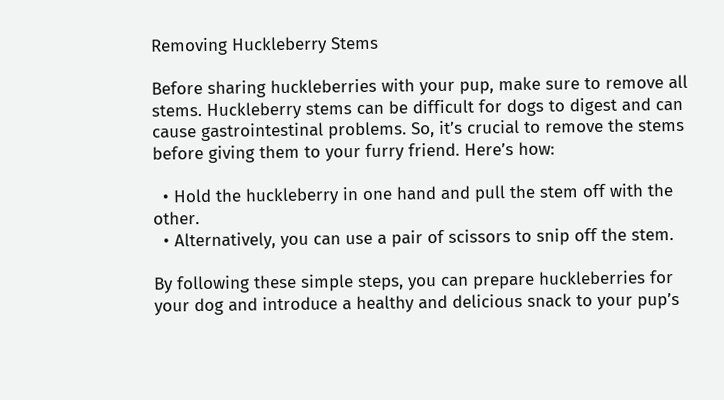Removing Huckleberry Stems

Before sharing huckleberries with your pup, make sure to remove all stems. Huckleberry stems can be difficult for dogs to digest and can cause gastrointestinal problems. So, it’s crucial to remove the stems before giving them to your furry friend. Here’s how:

  • Hold the huckleberry in one hand and pull the stem off with the other.
  • Alternatively, you can use a pair of scissors to snip off the stem.

By following these simple steps, you can prepare huckleberries for your dog and introduce a healthy and delicious snack to your pup’s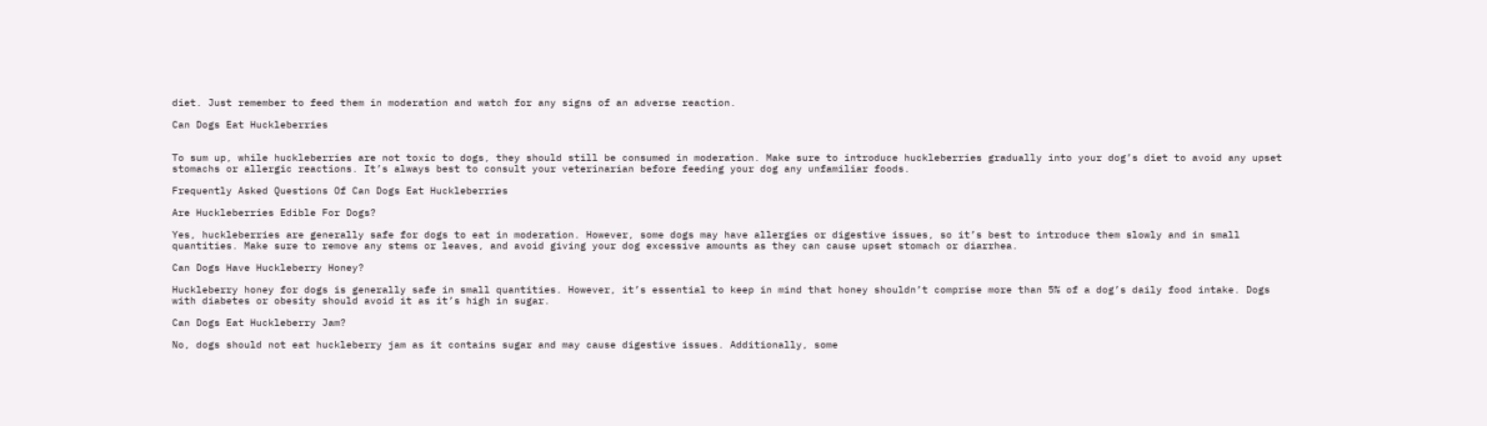diet. Just remember to feed them in moderation and watch for any signs of an adverse reaction.

Can Dogs Eat Huckleberries


To sum up, while huckleberries are not toxic to dogs, they should still be consumed in moderation. Make sure to introduce huckleberries gradually into your dog’s diet to avoid any upset stomachs or allergic reactions. It’s always best to consult your veterinarian before feeding your dog any unfamiliar foods.

Frequently Asked Questions Of Can Dogs Eat Huckleberries

Are Huckleberries Edible For Dogs?

Yes, huckleberries are generally safe for dogs to eat in moderation. However, some dogs may have allergies or digestive issues, so it’s best to introduce them slowly and in small quantities. Make sure to remove any stems or leaves, and avoid giving your dog excessive amounts as they can cause upset stomach or diarrhea.

Can Dogs Have Huckleberry Honey?

Huckleberry honey for dogs is generally safe in small quantities. However, it’s essential to keep in mind that honey shouldn’t comprise more than 5% of a dog’s daily food intake. Dogs with diabetes or obesity should avoid it as it’s high in sugar.

Can Dogs Eat Huckleberry Jam?

No, dogs should not eat huckleberry jam as it contains sugar and may cause digestive issues. Additionally, some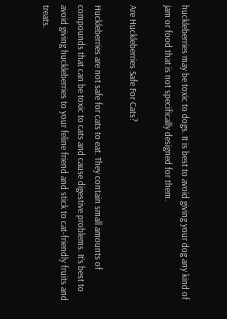huckleberries may be toxic to dogs. It is best to avoid giving your dog any kind of jam or food that is not specifically designed for them.

Are Huckleberries Safe For Cats?

Huckleberries are not safe for cats to eat. They contain small amounts of compounds that can be toxic to cats and cause digestive problems. It’s best to avoid giving huckleberries to your feline friend and stick to cat-friendly fruits and treats.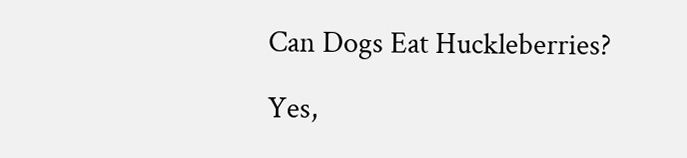Can Dogs Eat Huckleberries?

Yes,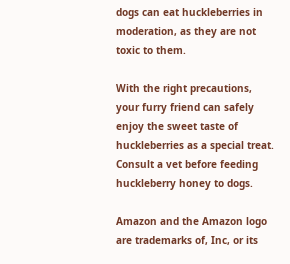dogs can eat huckleberries in moderation, as they are not toxic to them.

With the right precautions, your furry friend can safely enjoy the sweet taste of huckleberries as a special treat. Consult a vet before feeding huckleberry honey to dogs.

Amazon and the Amazon logo are trademarks of, Inc, or its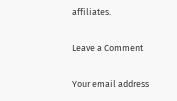affiliates.

Leave a Comment

Your email address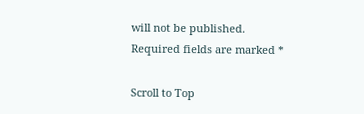will not be published. Required fields are marked *

Scroll to Top